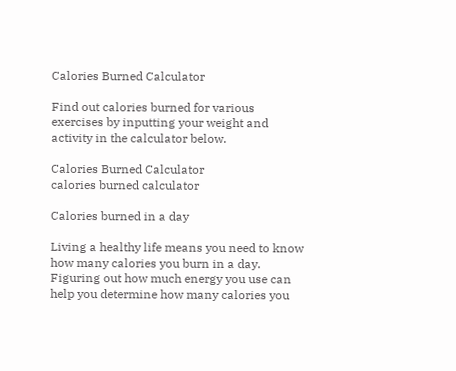Calories Burned Calculator

Find out calories burned for various exercises by inputting your weight and activity in the calculator below.

Calories Burned Calculator
calories burned calculator

Calories burned in a day

Living a healthy life means you need to know how many calories you burn in a day. Figuring out how much energy you use can help you determine how many calories you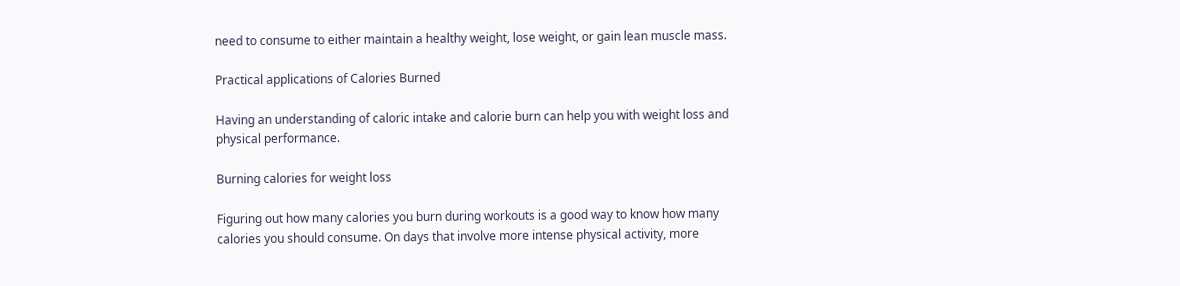need to consume to either maintain a healthy weight, lose weight, or gain lean muscle mass.

Practical applications of Calories Burned

Having an understanding of caloric intake and calorie burn can help you with weight loss and physical performance.

Burning calories for weight loss

Figuring out how many calories you burn during workouts is a good way to know how many calories you should consume. On days that involve more intense physical activity, more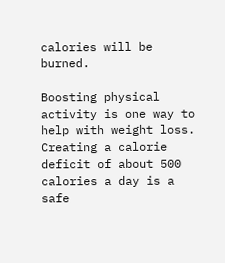calories will be burned.

Boosting physical activity is one way to help with weight loss. Creating a calorie deficit of about 500 calories a day is a safe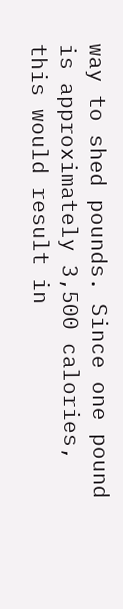way to shed pounds. Since one pound is approximately 3,500 calories, this would result in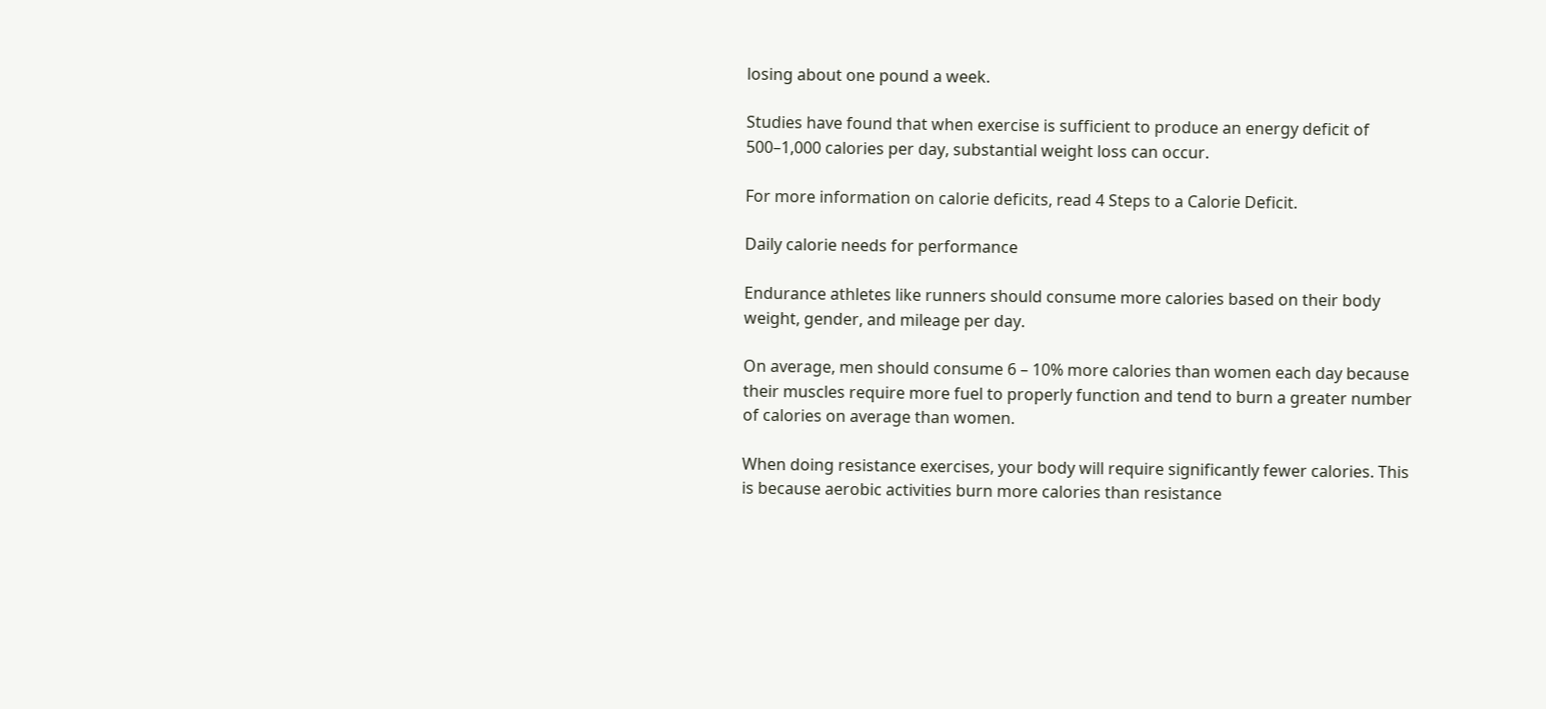losing about one pound a week.

Studies have found that when exercise is sufficient to produce an energy deficit of 500–1,000 calories per day, substantial weight loss can occur.

For more information on calorie deficits, read 4 Steps to a Calorie Deficit.

Daily calorie needs for performance

Endurance athletes like runners should consume more calories based on their body weight, gender, and mileage per day.

On average, men should consume 6 – 10% more calories than women each day because their muscles require more fuel to properly function and tend to burn a greater number of calories on average than women.

When doing resistance exercises, your body will require significantly fewer calories. This is because aerobic activities burn more calories than resistance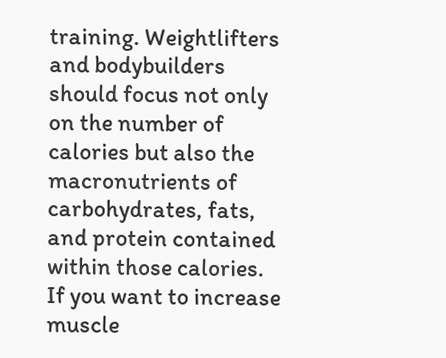training. Weightlifters and bodybuilders should focus not only on the number of calories but also the macronutrients of carbohydrates, fats, and protein contained within those calories. If you want to increase muscle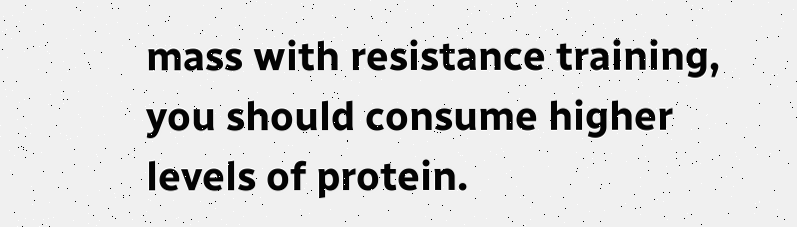mass with resistance training, you should consume higher levels of protein.